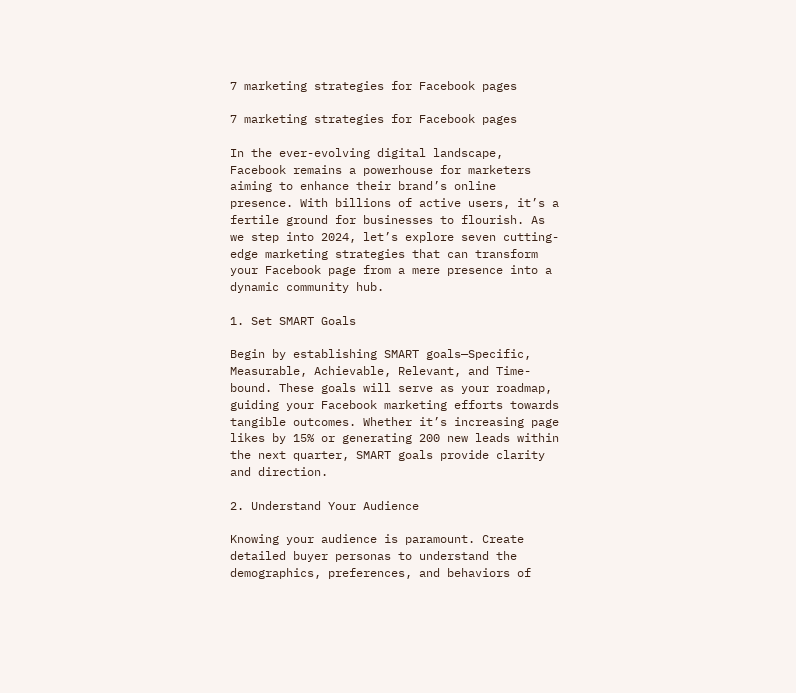7 marketing strategies for Facebook pages

7 marketing strategies for Facebook pages

In the ever-evolving digital landscape, Facebook remains a powerhouse for marketers aiming to enhance their brand’s online presence. With billions of active users, it’s a fertile ground for businesses to flourish. As we step into 2024, let’s explore seven cutting-edge marketing strategies that can transform your Facebook page from a mere presence into a dynamic community hub.

1. Set SMART Goals

Begin by establishing SMART goals—Specific, Measurable, Achievable, Relevant, and Time-bound. These goals will serve as your roadmap, guiding your Facebook marketing efforts towards tangible outcomes. Whether it’s increasing page likes by 15% or generating 200 new leads within the next quarter, SMART goals provide clarity and direction.

2. Understand Your Audience

Knowing your audience is paramount. Create detailed buyer personas to understand the demographics, preferences, and behaviors of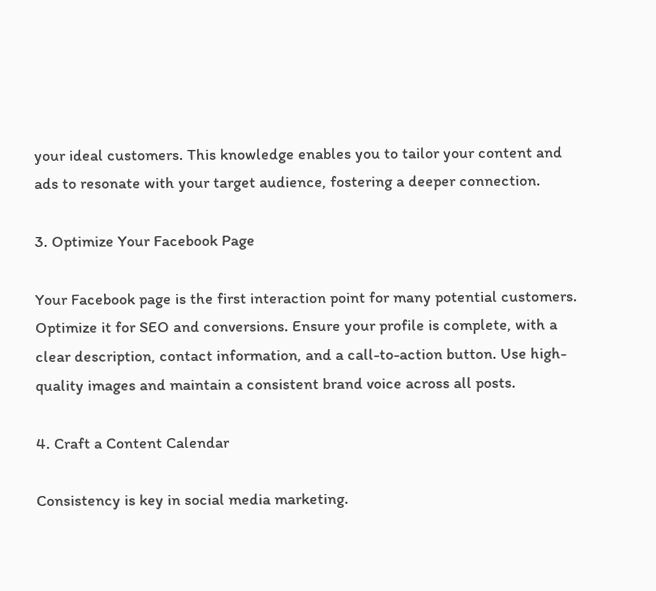your ideal customers. This knowledge enables you to tailor your content and ads to resonate with your target audience, fostering a deeper connection.

3. Optimize Your Facebook Page

Your Facebook page is the first interaction point for many potential customers. Optimize it for SEO and conversions. Ensure your profile is complete, with a clear description, contact information, and a call-to-action button. Use high-quality images and maintain a consistent brand voice across all posts.

4. Craft a Content Calendar

Consistency is key in social media marketing.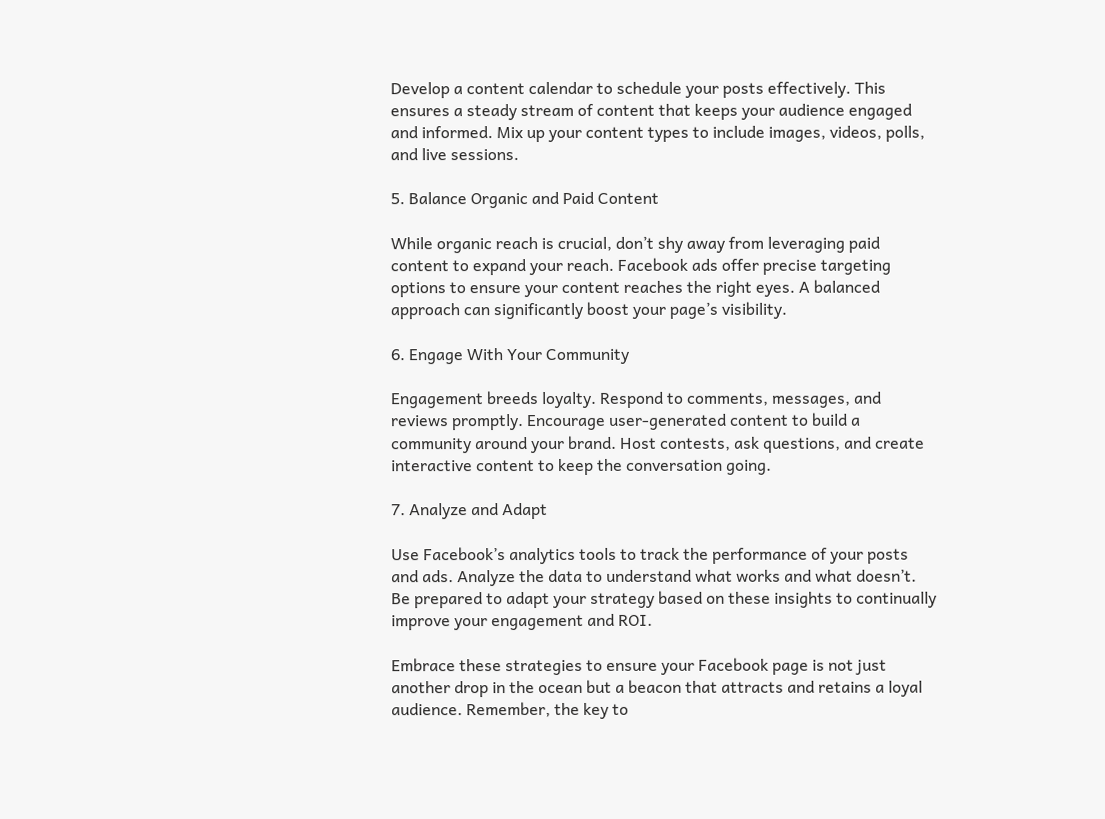Develop a content calendar to schedule your posts effectively. This ensures a steady stream of content that keeps your audience engaged and informed. Mix up your content types to include images, videos, polls, and live sessions.

5. Balance Organic and Paid Content

While organic reach is crucial, don’t shy away from leveraging paid content to expand your reach. Facebook ads offer precise targeting options to ensure your content reaches the right eyes. A balanced approach can significantly boost your page’s visibility.

6. Engage With Your Community

Engagement breeds loyalty. Respond to comments, messages, and reviews promptly. Encourage user-generated content to build a community around your brand. Host contests, ask questions, and create interactive content to keep the conversation going.

7. Analyze and Adapt

Use Facebook’s analytics tools to track the performance of your posts and ads. Analyze the data to understand what works and what doesn’t. Be prepared to adapt your strategy based on these insights to continually improve your engagement and ROI.

Embrace these strategies to ensure your Facebook page is not just another drop in the ocean but a beacon that attracts and retains a loyal audience. Remember, the key to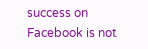success on Facebook is not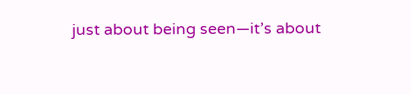just about being seen—it’s about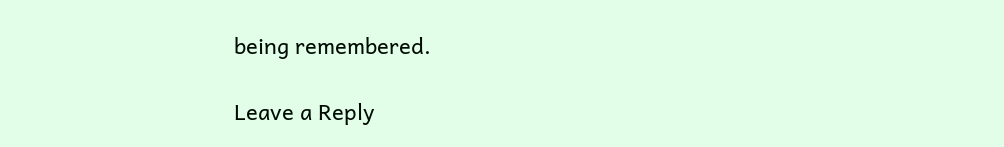being remembered.

Leave a Reply